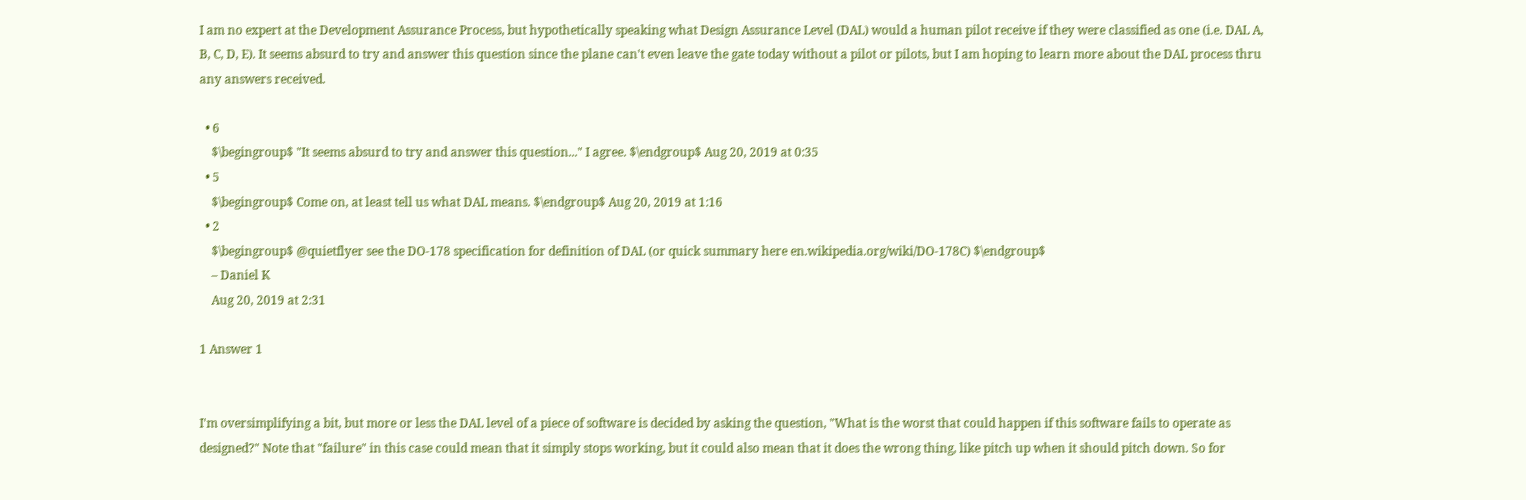I am no expert at the Development Assurance Process, but hypothetically speaking what Design Assurance Level (DAL) would a human pilot receive if they were classified as one (i.e. DAL A, B, C, D, E). It seems absurd to try and answer this question since the plane can't even leave the gate today without a pilot or pilots, but I am hoping to learn more about the DAL process thru any answers received.

  • 6
    $\begingroup$ "It seems absurd to try and answer this question..." I agree. $\endgroup$ Aug 20, 2019 at 0:35
  • 5
    $\begingroup$ Come on, at least tell us what DAL means. $\endgroup$ Aug 20, 2019 at 1:16
  • 2
    $\begingroup$ @quietflyer see the DO-178 specification for definition of DAL (or quick summary here en.wikipedia.org/wiki/DO-178C) $\endgroup$
    – Daniel K
    Aug 20, 2019 at 2:31

1 Answer 1


I'm oversimplifying a bit, but more or less the DAL level of a piece of software is decided by asking the question, "What is the worst that could happen if this software fails to operate as designed?" Note that "failure" in this case could mean that it simply stops working, but it could also mean that it does the wrong thing, like pitch up when it should pitch down. So for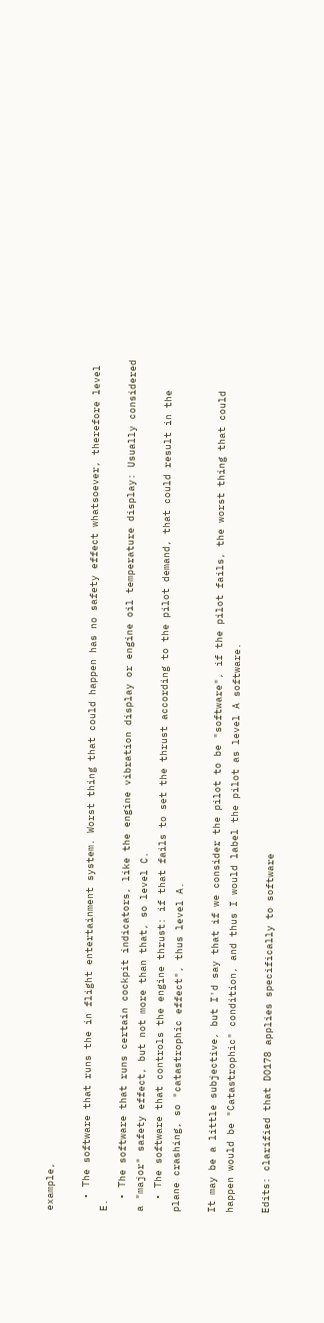example,

  • The software that runs the in flight entertainment system. Worst thing that could happen has no safety effect whatsoever, therefore level E.
  • The software that runs certain cockpit indicators, like the engine vibration display or engine oil temperature display: Usually considered a "major" safety effect, but not more than that, so level C.
  • The software that controls the engine thrust: if that fails to set the thrust according to the pilot demand, that could result in the plane crashing, so "catastrophic effect", thus level A.

It may be a little subjective, but I'd say that if we consider the pilot to be "software", if the pilot fails, the worst thing that could happen would be "Catastrophic" condition, and thus I would label the pilot as level A software.

Edits: clarified that DO178 applies specifically to software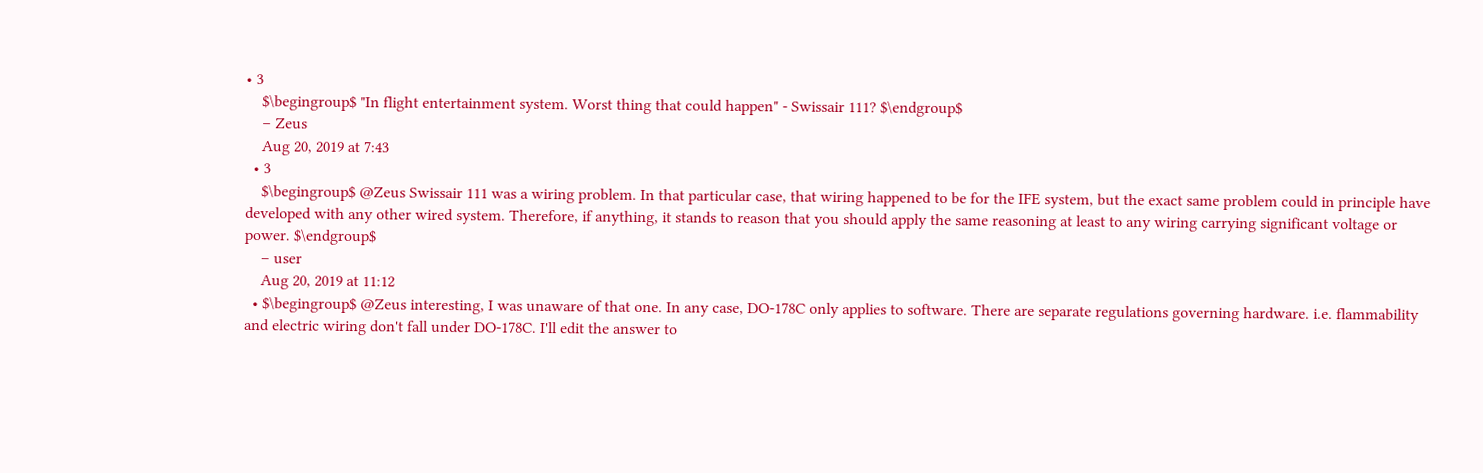• 3
    $\begingroup$ "In flight entertainment system. Worst thing that could happen" - Swissair 111? $\endgroup$
    – Zeus
    Aug 20, 2019 at 7:43
  • 3
    $\begingroup$ @Zeus Swissair 111 was a wiring problem. In that particular case, that wiring happened to be for the IFE system, but the exact same problem could in principle have developed with any other wired system. Therefore, if anything, it stands to reason that you should apply the same reasoning at least to any wiring carrying significant voltage or power. $\endgroup$
    – user
    Aug 20, 2019 at 11:12
  • $\begingroup$ @Zeus interesting, I was unaware of that one. In any case, DO-178C only applies to software. There are separate regulations governing hardware. i.e. flammability and electric wiring don't fall under DO-178C. I'll edit the answer to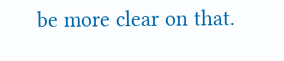be more clear on that.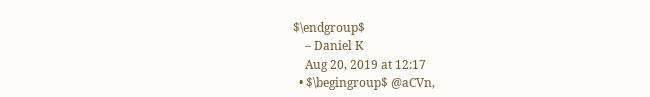$\endgroup$
    – Daniel K
    Aug 20, 2019 at 12:17
  • $\begingroup$ @aCVn,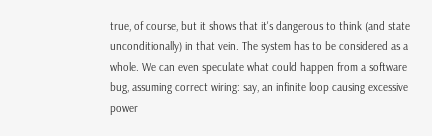true, of course, but it shows that it's dangerous to think (and state unconditionally) in that vein. The system has to be considered as a whole. We can even speculate what could happen from a software bug, assuming correct wiring: say, an infinite loop causing excessive power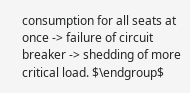consumption for all seats at once -> failure of circuit breaker -> shedding of more critical load. $\endgroup$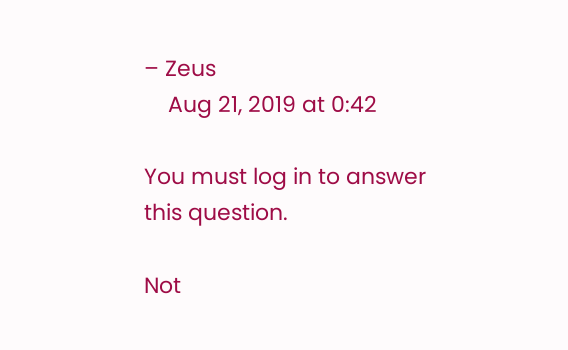– Zeus
    Aug 21, 2019 at 0:42

You must log in to answer this question.

Not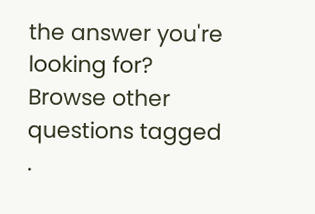the answer you're looking for? Browse other questions tagged .